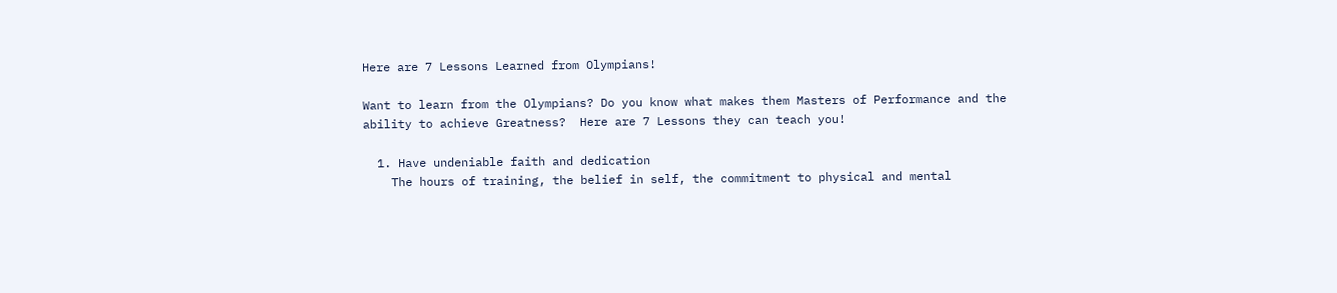Here are 7 Lessons Learned from Olympians!

Want to learn from the Olympians? Do you know what makes them Masters of Performance and the ability to achieve Greatness?  Here are 7 Lessons they can teach you!

  1. Have undeniable faith and dedication
    The hours of training, the belief in self, the commitment to physical and mental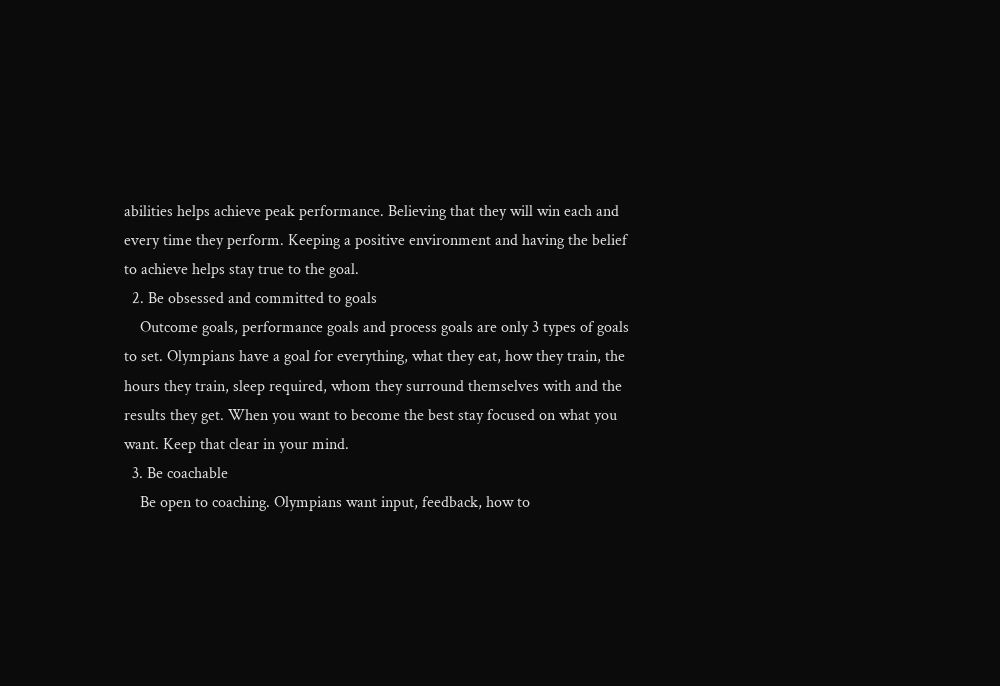abilities helps achieve peak performance. Believing that they will win each and every time they perform. Keeping a positive environment and having the belief to achieve helps stay true to the goal.
  2. Be obsessed and committed to goals
    Outcome goals, performance goals and process goals are only 3 types of goals to set. Olympians have a goal for everything, what they eat, how they train, the hours they train, sleep required, whom they surround themselves with and the results they get. When you want to become the best stay focused on what you want. Keep that clear in your mind.
  3. Be coachable
    Be open to coaching. Olympians want input, feedback, how to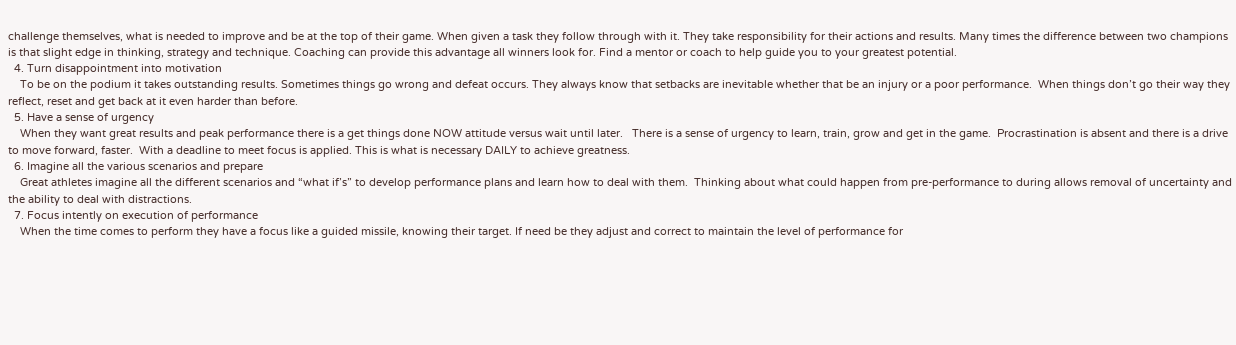challenge themselves, what is needed to improve and be at the top of their game. When given a task they follow through with it. They take responsibility for their actions and results. Many times the difference between two champions is that slight edge in thinking, strategy and technique. Coaching can provide this advantage all winners look for. Find a mentor or coach to help guide you to your greatest potential.
  4. Turn disappointment into motivation
    To be on the podium it takes outstanding results. Sometimes things go wrong and defeat occurs. They always know that setbacks are inevitable whether that be an injury or a poor performance.  When things don’t go their way they reflect, reset and get back at it even harder than before.
  5. Have a sense of urgency
    When they want great results and peak performance there is a get things done NOW attitude versus wait until later.   There is a sense of urgency to learn, train, grow and get in the game.  Procrastination is absent and there is a drive to move forward, faster.  With a deadline to meet focus is applied. This is what is necessary DAILY to achieve greatness.
  6. Imagine all the various scenarios and prepare
    Great athletes imagine all the different scenarios and “what if’s” to develop performance plans and learn how to deal with them.  Thinking about what could happen from pre-performance to during allows removal of uncertainty and the ability to deal with distractions.
  7. Focus intently on execution of performance
    When the time comes to perform they have a focus like a guided missile, knowing their target. If need be they adjust and correct to maintain the level of performance for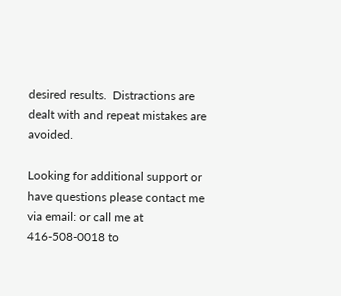desired results.  Distractions are dealt with and repeat mistakes are avoided.

Looking for additional support or have questions please contact me via email: or call me at 416-508-0018 to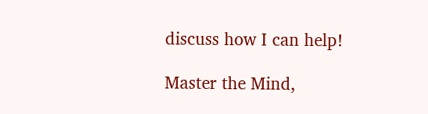discuss how I can help!

Master the Mind,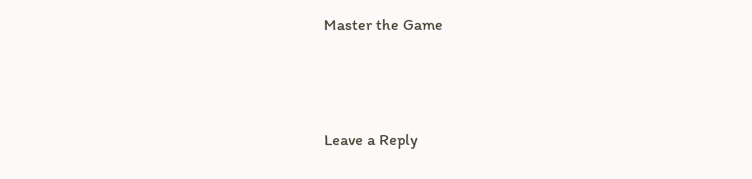Master the Game



Leave a Reply